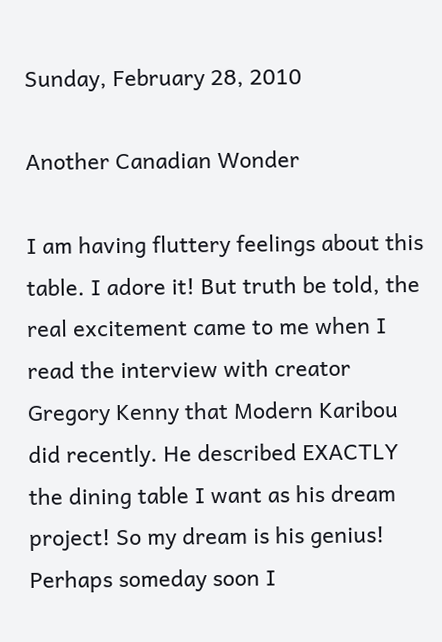Sunday, February 28, 2010

Another Canadian Wonder

I am having fluttery feelings about this table. I adore it! But truth be told, the real excitement came to me when I read the interview with creator Gregory Kenny that Modern Karibou did recently. He described EXACTLY the dining table I want as his dream project! So my dream is his genius! Perhaps someday soon I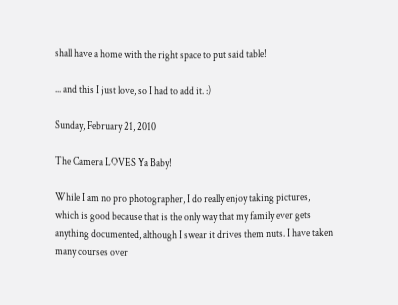shall have a home with the right space to put said table!

... and this I just love, so I had to add it. :)

Sunday, February 21, 2010

The Camera LOVES Ya Baby!

While I am no pro photographer, I do really enjoy taking pictures, which is good because that is the only way that my family ever gets anything documented, although I swear it drives them nuts. I have taken many courses over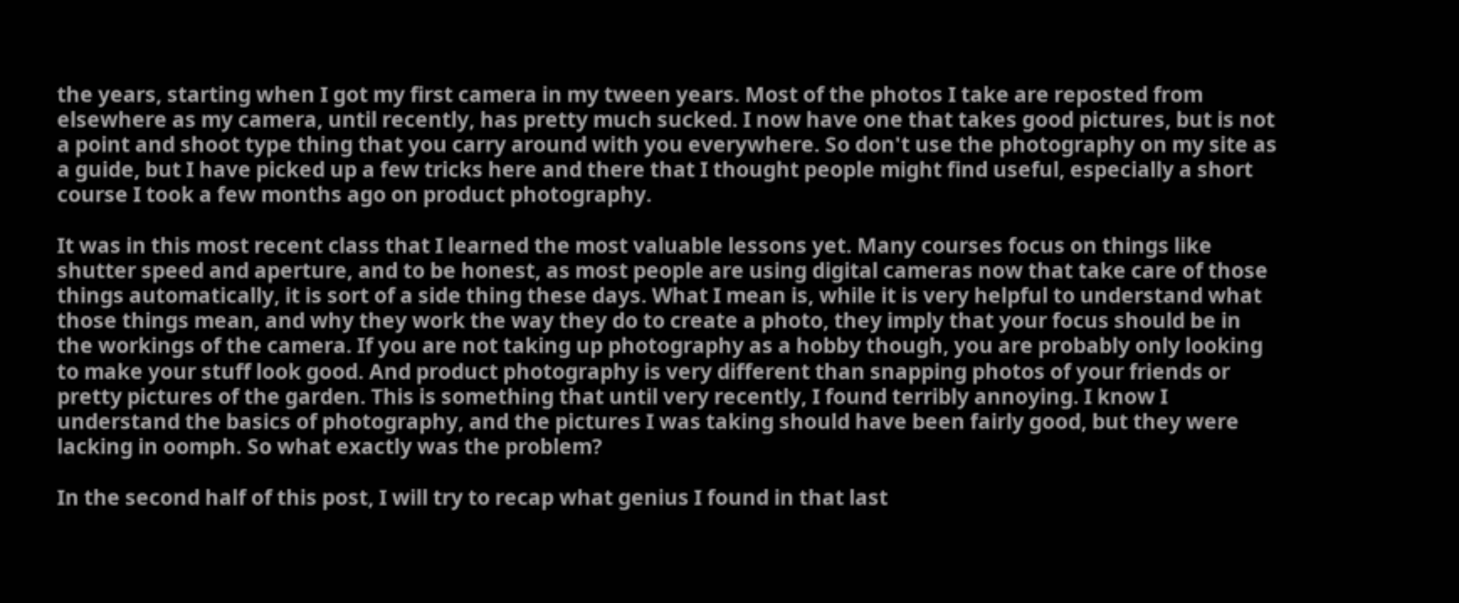the years, starting when I got my first camera in my tween years. Most of the photos I take are reposted from elsewhere as my camera, until recently, has pretty much sucked. I now have one that takes good pictures, but is not a point and shoot type thing that you carry around with you everywhere. So don't use the photography on my site as a guide, but I have picked up a few tricks here and there that I thought people might find useful, especially a short course I took a few months ago on product photography.

It was in this most recent class that I learned the most valuable lessons yet. Many courses focus on things like shutter speed and aperture, and to be honest, as most people are using digital cameras now that take care of those things automatically, it is sort of a side thing these days. What I mean is, while it is very helpful to understand what those things mean, and why they work the way they do to create a photo, they imply that your focus should be in the workings of the camera. If you are not taking up photography as a hobby though, you are probably only looking to make your stuff look good. And product photography is very different than snapping photos of your friends or pretty pictures of the garden. This is something that until very recently, I found terribly annoying. I know I understand the basics of photography, and the pictures I was taking should have been fairly good, but they were lacking in oomph. So what exactly was the problem?

In the second half of this post, I will try to recap what genius I found in that last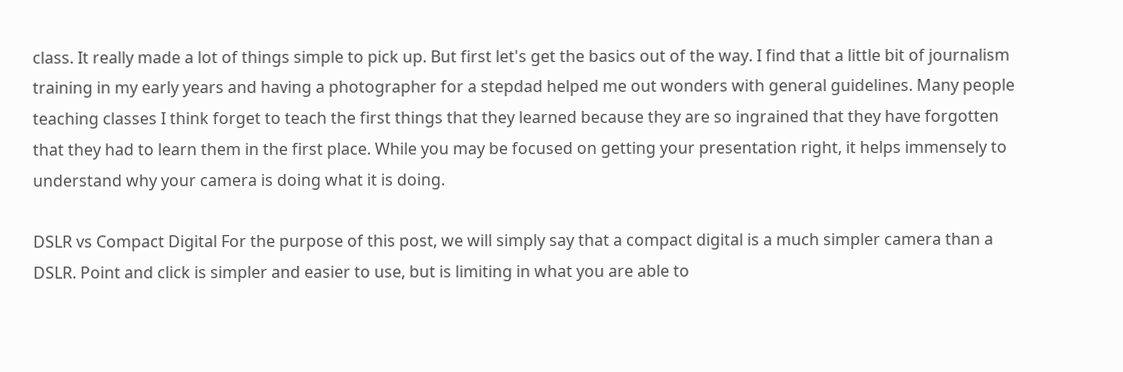class. It really made a lot of things simple to pick up. But first let's get the basics out of the way. I find that a little bit of journalism training in my early years and having a photographer for a stepdad helped me out wonders with general guidelines. Many people teaching classes I think forget to teach the first things that they learned because they are so ingrained that they have forgotten that they had to learn them in the first place. While you may be focused on getting your presentation right, it helps immensely to understand why your camera is doing what it is doing.

DSLR vs Compact Digital For the purpose of this post, we will simply say that a compact digital is a much simpler camera than a DSLR. Point and click is simpler and easier to use, but is limiting in what you are able to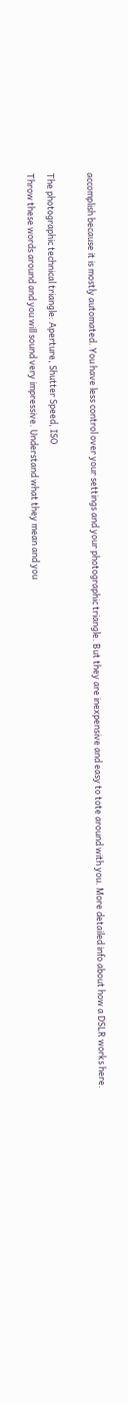accomplish because it is mostly automated. You have less control over your settings and your photographic triangle. But they are inexpensive and easy to tote around with you. More detailed info about how a DSLR works here.

The photographic technical triangle: Aperture, Shutter Speed, ISO
Throw these words around and you will sound very impressive. Understand what they mean and you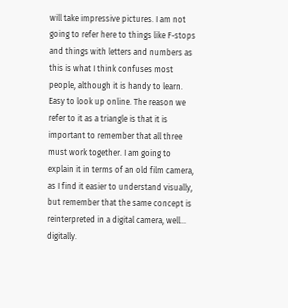will take impressive pictures. I am not going to refer here to things like F-stops and things with letters and numbers as this is what I think confuses most people, although it is handy to learn. Easy to look up online. The reason we refer to it as a triangle is that it is important to remember that all three must work together. I am going to explain it in terms of an old film camera, as I find it easier to understand visually, but remember that the same concept is reinterpreted in a digital camera, well... digitally.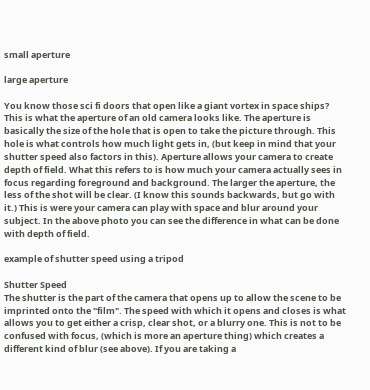small aperture

large aperture

You know those sci fi doors that open like a giant vortex in space ships? This is what the aperture of an old camera looks like. The aperture is basically the size of the hole that is open to take the picture through. This hole is what controls how much light gets in, (but keep in mind that your shutter speed also factors in this). Aperture allows your camera to create depth of field. What this refers to is how much your camera actually sees in focus regarding foreground and background. The larger the aperture, the less of the shot will be clear. (I know this sounds backwards, but go with it.) This is were your camera can play with space and blur around your subject. In the above photo you can see the difference in what can be done with depth of field.

example of shutter speed using a tripod

Shutter Speed
The shutter is the part of the camera that opens up to allow the scene to be imprinted onto the "film". The speed with which it opens and closes is what allows you to get either a crisp, clear shot, or a blurry one. This is not to be confused with focus, (which is more an aperture thing) which creates a different kind of blur (see above). If you are taking a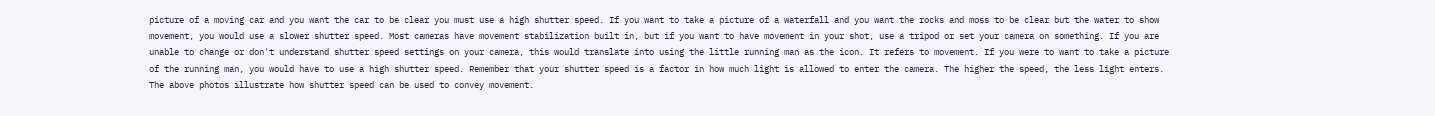picture of a moving car and you want the car to be clear you must use a high shutter speed. If you want to take a picture of a waterfall and you want the rocks and moss to be clear but the water to show movement, you would use a slower shutter speed. Most cameras have movement stabilization built in, but if you want to have movement in your shot, use a tripod or set your camera on something. If you are unable to change or don't understand shutter speed settings on your camera, this would translate into using the little running man as the icon. It refers to movement. If you were to want to take a picture of the running man, you would have to use a high shutter speed. Remember that your shutter speed is a factor in how much light is allowed to enter the camera. The higher the speed, the less light enters. The above photos illustrate how shutter speed can be used to convey movement.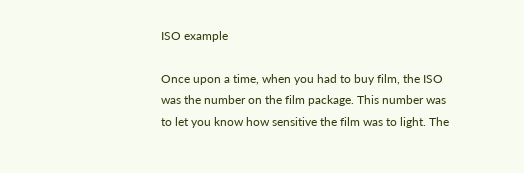ISO example

Once upon a time, when you had to buy film, the ISO was the number on the film package. This number was to let you know how sensitive the film was to light. The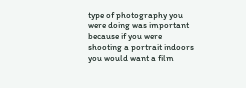type of photography you were doing was important because if you were shooting a portrait indoors you would want a film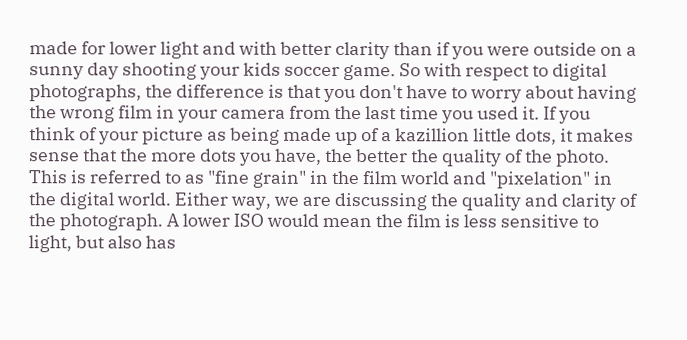made for lower light and with better clarity than if you were outside on a sunny day shooting your kids soccer game. So with respect to digital photographs, the difference is that you don't have to worry about having the wrong film in your camera from the last time you used it. If you think of your picture as being made up of a kazillion little dots, it makes sense that the more dots you have, the better the quality of the photo. This is referred to as "fine grain" in the film world and "pixelation" in the digital world. Either way, we are discussing the quality and clarity of the photograph. A lower ISO would mean the film is less sensitive to light, but also has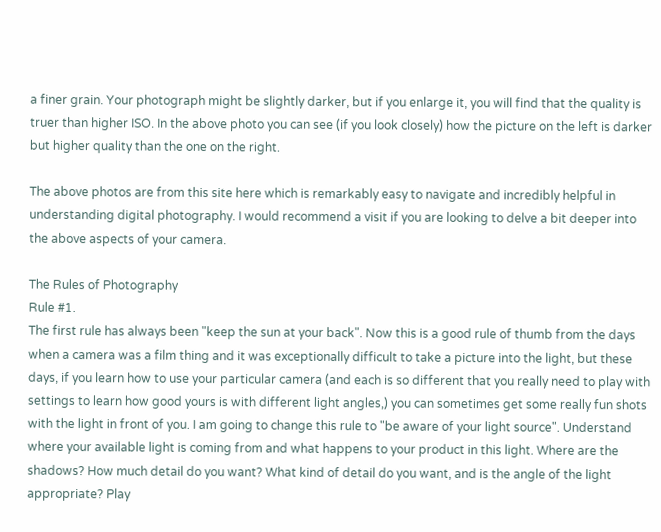a finer grain. Your photograph might be slightly darker, but if you enlarge it, you will find that the quality is truer than higher ISO. In the above photo you can see (if you look closely) how the picture on the left is darker but higher quality than the one on the right.

The above photos are from this site here which is remarkably easy to navigate and incredibly helpful in understanding digital photography. I would recommend a visit if you are looking to delve a bit deeper into the above aspects of your camera.

The Rules of Photography
Rule #1.
The first rule has always been "keep the sun at your back". Now this is a good rule of thumb from the days when a camera was a film thing and it was exceptionally difficult to take a picture into the light, but these days, if you learn how to use your particular camera (and each is so different that you really need to play with settings to learn how good yours is with different light angles,) you can sometimes get some really fun shots with the light in front of you. I am going to change this rule to "be aware of your light source". Understand where your available light is coming from and what happens to your product in this light. Where are the shadows? How much detail do you want? What kind of detail do you want, and is the angle of the light appropriate? Play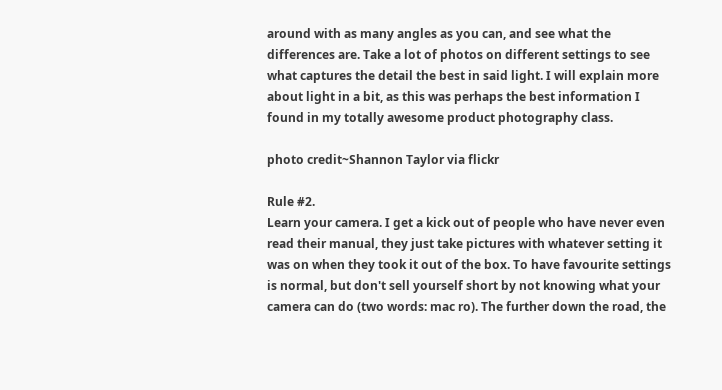around with as many angles as you can, and see what the differences are. Take a lot of photos on different settings to see what captures the detail the best in said light. I will explain more about light in a bit, as this was perhaps the best information I found in my totally awesome product photography class.

photo credit~Shannon Taylor via flickr

Rule #2.
Learn your camera. I get a kick out of people who have never even read their manual, they just take pictures with whatever setting it was on when they took it out of the box. To have favourite settings is normal, but don't sell yourself short by not knowing what your camera can do (two words: mac ro). The further down the road, the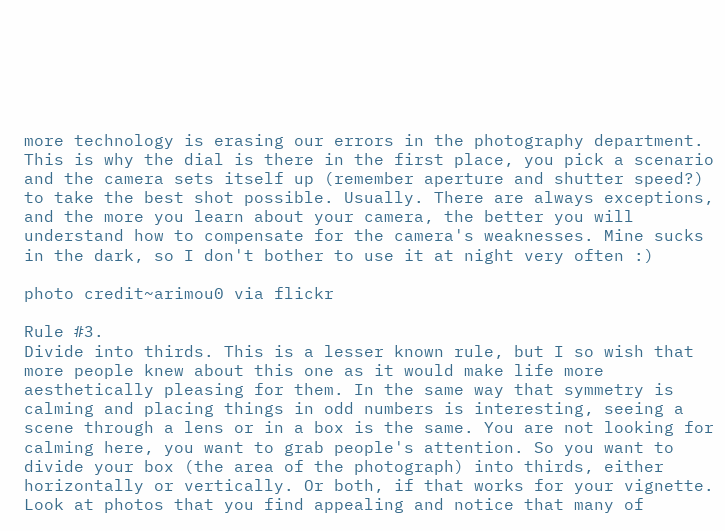more technology is erasing our errors in the photography department. This is why the dial is there in the first place, you pick a scenario and the camera sets itself up (remember aperture and shutter speed?) to take the best shot possible. Usually. There are always exceptions, and the more you learn about your camera, the better you will understand how to compensate for the camera's weaknesses. Mine sucks in the dark, so I don't bother to use it at night very often :)

photo credit~arimou0 via flickr

Rule #3.
Divide into thirds. This is a lesser known rule, but I so wish that more people knew about this one as it would make life more aesthetically pleasing for them. In the same way that symmetry is calming and placing things in odd numbers is interesting, seeing a scene through a lens or in a box is the same. You are not looking for calming here, you want to grab people's attention. So you want to divide your box (the area of the photograph) into thirds, either horizontally or vertically. Or both, if that works for your vignette. Look at photos that you find appealing and notice that many of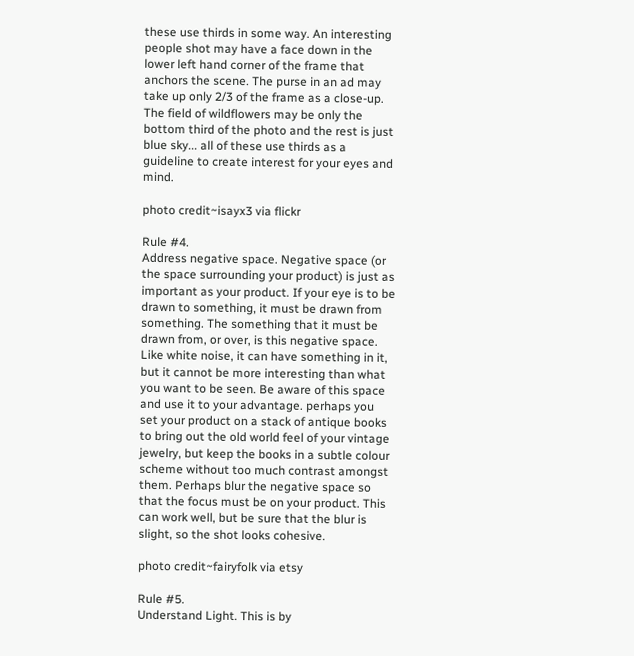these use thirds in some way. An interesting people shot may have a face down in the lower left hand corner of the frame that anchors the scene. The purse in an ad may take up only 2/3 of the frame as a close-up. The field of wildflowers may be only the bottom third of the photo and the rest is just blue sky... all of these use thirds as a guideline to create interest for your eyes and mind.

photo credit~isayx3 via flickr

Rule #4.
Address negative space. Negative space (or the space surrounding your product) is just as important as your product. If your eye is to be drawn to something, it must be drawn from something. The something that it must be drawn from, or over, is this negative space. Like white noise, it can have something in it, but it cannot be more interesting than what you want to be seen. Be aware of this space and use it to your advantage. perhaps you set your product on a stack of antique books to bring out the old world feel of your vintage jewelry, but keep the books in a subtle colour scheme without too much contrast amongst them. Perhaps blur the negative space so that the focus must be on your product. This can work well, but be sure that the blur is slight, so the shot looks cohesive.

photo credit~fairyfolk via etsy

Rule #5.
Understand Light. This is by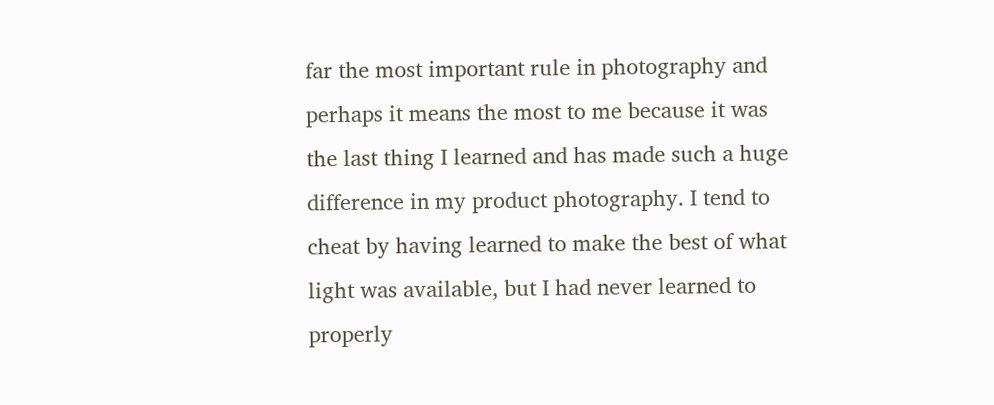far the most important rule in photography and perhaps it means the most to me because it was the last thing I learned and has made such a huge difference in my product photography. I tend to cheat by having learned to make the best of what light was available, but I had never learned to properly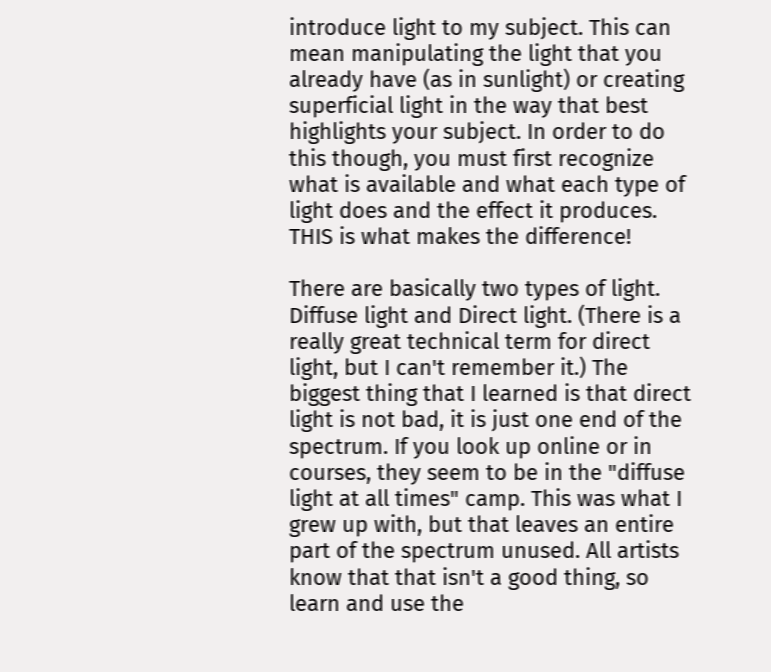introduce light to my subject. This can mean manipulating the light that you already have (as in sunlight) or creating superficial light in the way that best highlights your subject. In order to do this though, you must first recognize what is available and what each type of light does and the effect it produces. THIS is what makes the difference!

There are basically two types of light. Diffuse light and Direct light. (There is a really great technical term for direct light, but I can't remember it.) The biggest thing that I learned is that direct light is not bad, it is just one end of the spectrum. If you look up online or in courses, they seem to be in the "diffuse light at all times" camp. This was what I grew up with, but that leaves an entire part of the spectrum unused. All artists know that that isn't a good thing, so learn and use the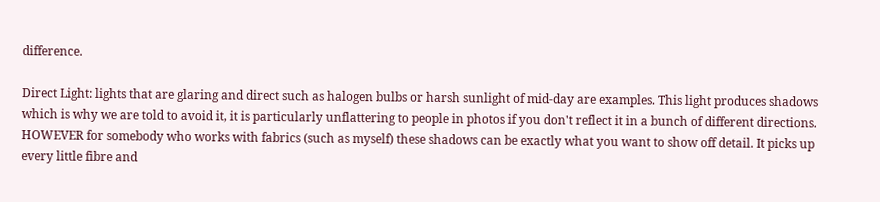difference.

Direct Light: lights that are glaring and direct such as halogen bulbs or harsh sunlight of mid-day are examples. This light produces shadows which is why we are told to avoid it, it is particularly unflattering to people in photos if you don't reflect it in a bunch of different directions. HOWEVER for somebody who works with fabrics (such as myself) these shadows can be exactly what you want to show off detail. It picks up every little fibre and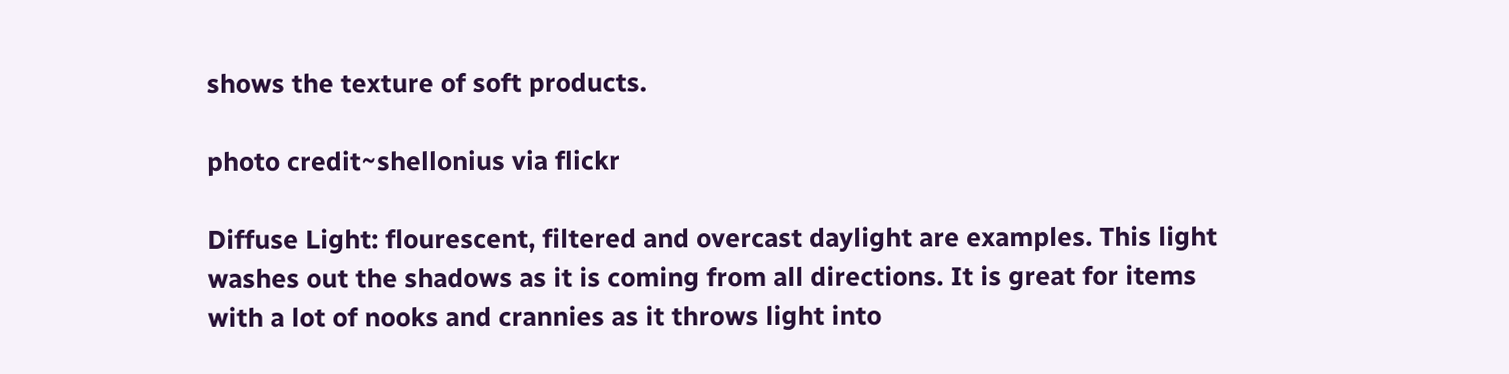shows the texture of soft products.

photo credit~shellonius via flickr

Diffuse Light: flourescent, filtered and overcast daylight are examples. This light washes out the shadows as it is coming from all directions. It is great for items with a lot of nooks and crannies as it throws light into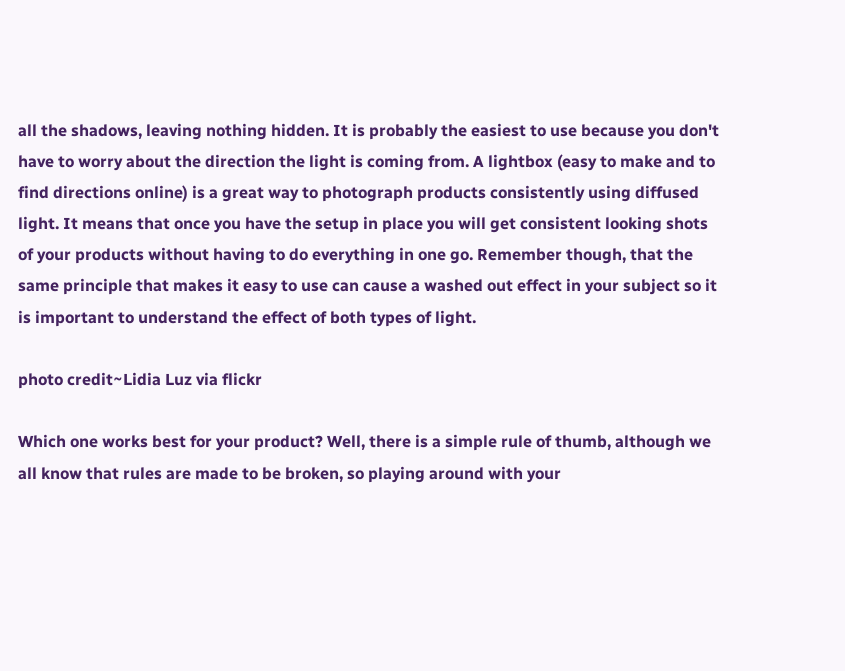all the shadows, leaving nothing hidden. It is probably the easiest to use because you don't have to worry about the direction the light is coming from. A lightbox (easy to make and to find directions online) is a great way to photograph products consistently using diffused light. It means that once you have the setup in place you will get consistent looking shots of your products without having to do everything in one go. Remember though, that the same principle that makes it easy to use can cause a washed out effect in your subject so it is important to understand the effect of both types of light.

photo credit~Lidia Luz via flickr

Which one works best for your product? Well, there is a simple rule of thumb, although we all know that rules are made to be broken, so playing around with your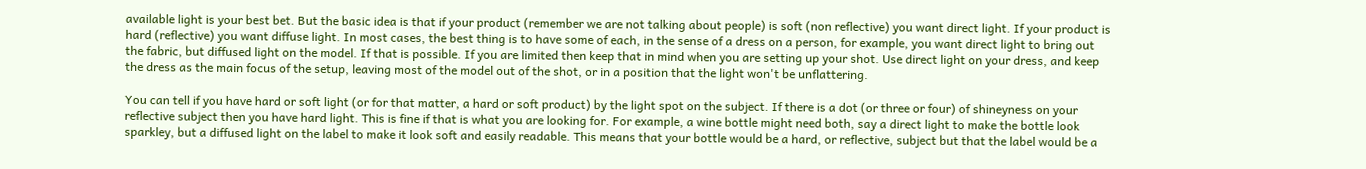available light is your best bet. But the basic idea is that if your product (remember we are not talking about people) is soft (non reflective) you want direct light. If your product is hard (reflective) you want diffuse light. In most cases, the best thing is to have some of each, in the sense of a dress on a person, for example, you want direct light to bring out the fabric, but diffused light on the model. If that is possible. If you are limited then keep that in mind when you are setting up your shot. Use direct light on your dress, and keep the dress as the main focus of the setup, leaving most of the model out of the shot, or in a position that the light won't be unflattering.

You can tell if you have hard or soft light (or for that matter, a hard or soft product) by the light spot on the subject. If there is a dot (or three or four) of shineyness on your reflective subject then you have hard light. This is fine if that is what you are looking for. For example, a wine bottle might need both, say a direct light to make the bottle look sparkley, but a diffused light on the label to make it look soft and easily readable. This means that your bottle would be a hard, or reflective, subject but that the label would be a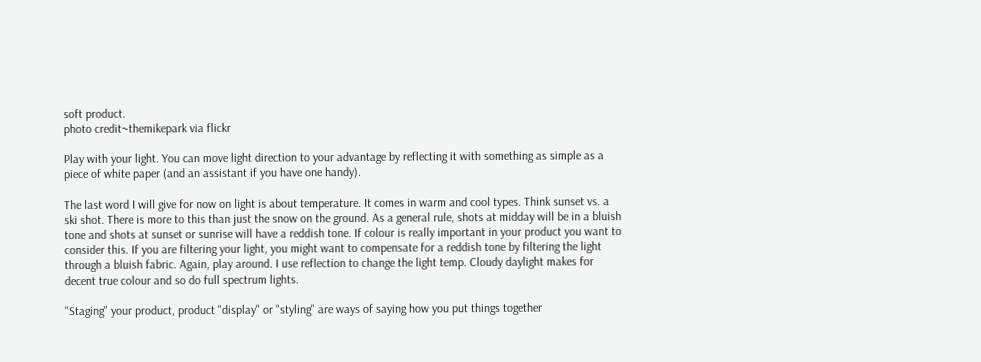soft product.
photo credit~themikepark via flickr

Play with your light. You can move light direction to your advantage by reflecting it with something as simple as a piece of white paper (and an assistant if you have one handy).

The last word I will give for now on light is about temperature. It comes in warm and cool types. Think sunset vs. a ski shot. There is more to this than just the snow on the ground. As a general rule, shots at midday will be in a bluish tone and shots at sunset or sunrise will have a reddish tone. If colour is really important in your product you want to consider this. If you are filtering your light, you might want to compensate for a reddish tone by filtering the light through a bluish fabric. Again, play around. I use reflection to change the light temp. Cloudy daylight makes for decent true colour and so do full spectrum lights.

"Staging" your product, product "display" or "styling" are ways of saying how you put things together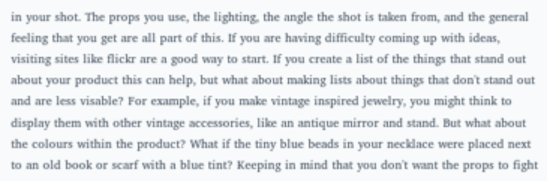in your shot. The props you use, the lighting, the angle the shot is taken from, and the general feeling that you get are all part of this. If you are having difficulty coming up with ideas, visiting sites like flickr are a good way to start. If you create a list of the things that stand out about your product this can help, but what about making lists about things that don't stand out and are less visable? For example, if you make vintage inspired jewelry, you might think to display them with other vintage accessories, like an antique mirror and stand. But what about the colours within the product? What if the tiny blue beads in your necklace were placed next to an old book or scarf with a blue tint? Keeping in mind that you don't want the props to fight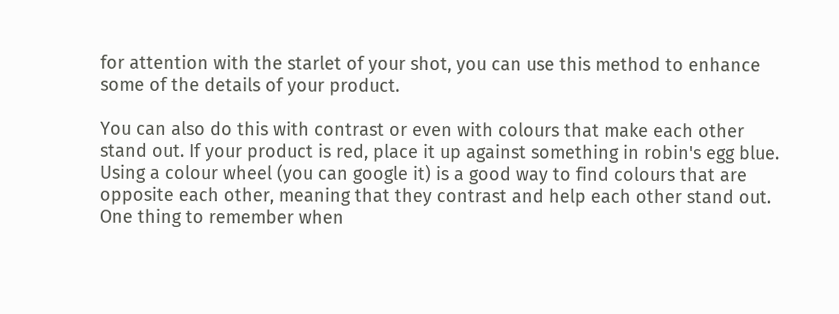for attention with the starlet of your shot, you can use this method to enhance some of the details of your product.

You can also do this with contrast or even with colours that make each other stand out. If your product is red, place it up against something in robin's egg blue. Using a colour wheel (you can google it) is a good way to find colours that are opposite each other, meaning that they contrast and help each other stand out. One thing to remember when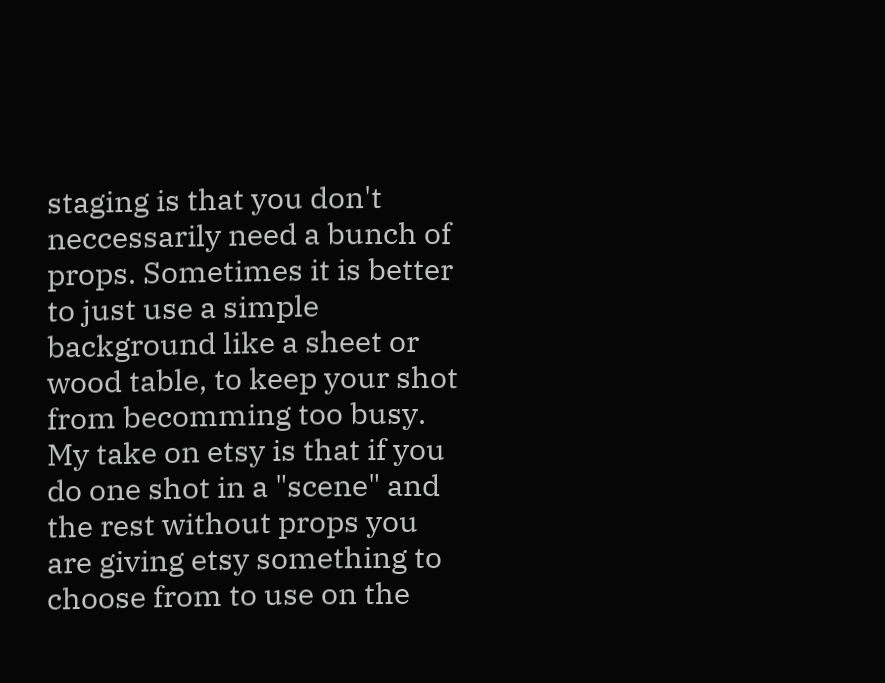staging is that you don't neccessarily need a bunch of props. Sometimes it is better to just use a simple background like a sheet or wood table, to keep your shot from becomming too busy. My take on etsy is that if you do one shot in a "scene" and the rest without props you are giving etsy something to choose from to use on the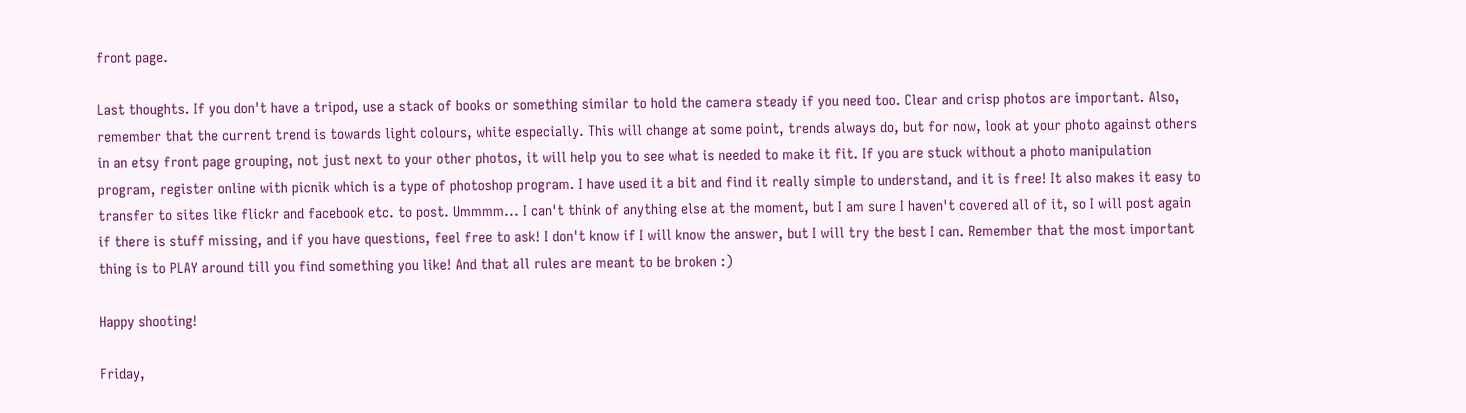front page.

Last thoughts. If you don't have a tripod, use a stack of books or something similar to hold the camera steady if you need too. Clear and crisp photos are important. Also, remember that the current trend is towards light colours, white especially. This will change at some point, trends always do, but for now, look at your photo against others in an etsy front page grouping, not just next to your other photos, it will help you to see what is needed to make it fit. If you are stuck without a photo manipulation program, register online with picnik which is a type of photoshop program. I have used it a bit and find it really simple to understand, and it is free! It also makes it easy to transfer to sites like flickr and facebook etc. to post. Ummmm... I can't think of anything else at the moment, but I am sure I haven't covered all of it, so I will post again if there is stuff missing, and if you have questions, feel free to ask! I don't know if I will know the answer, but I will try the best I can. Remember that the most important thing is to PLAY around till you find something you like! And that all rules are meant to be broken :)

Happy shooting!

Friday,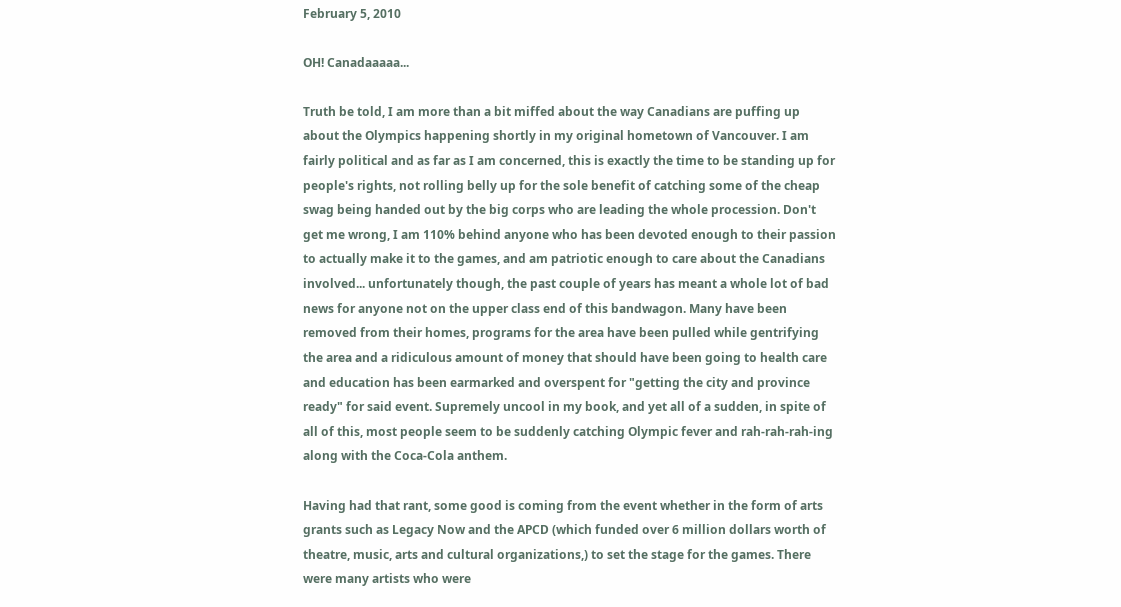February 5, 2010

OH! Canadaaaaa...

Truth be told, I am more than a bit miffed about the way Canadians are puffing up about the Olympics happening shortly in my original hometown of Vancouver. I am fairly political and as far as I am concerned, this is exactly the time to be standing up for people's rights, not rolling belly up for the sole benefit of catching some of the cheap swag being handed out by the big corps who are leading the whole procession. Don't get me wrong, I am 110% behind anyone who has been devoted enough to their passion to actually make it to the games, and am patriotic enough to care about the Canadians involved... unfortunately though, the past couple of years has meant a whole lot of bad news for anyone not on the upper class end of this bandwagon. Many have been removed from their homes, programs for the area have been pulled while gentrifying the area and a ridiculous amount of money that should have been going to health care and education has been earmarked and overspent for "getting the city and province ready" for said event. Supremely uncool in my book, and yet all of a sudden, in spite of all of this, most people seem to be suddenly catching Olympic fever and rah-rah-rah-ing along with the Coca-Cola anthem.

Having had that rant, some good is coming from the event whether in the form of arts grants such as Legacy Now and the APCD (which funded over 6 million dollars worth of theatre, music, arts and cultural organizations,) to set the stage for the games. There were many artists who were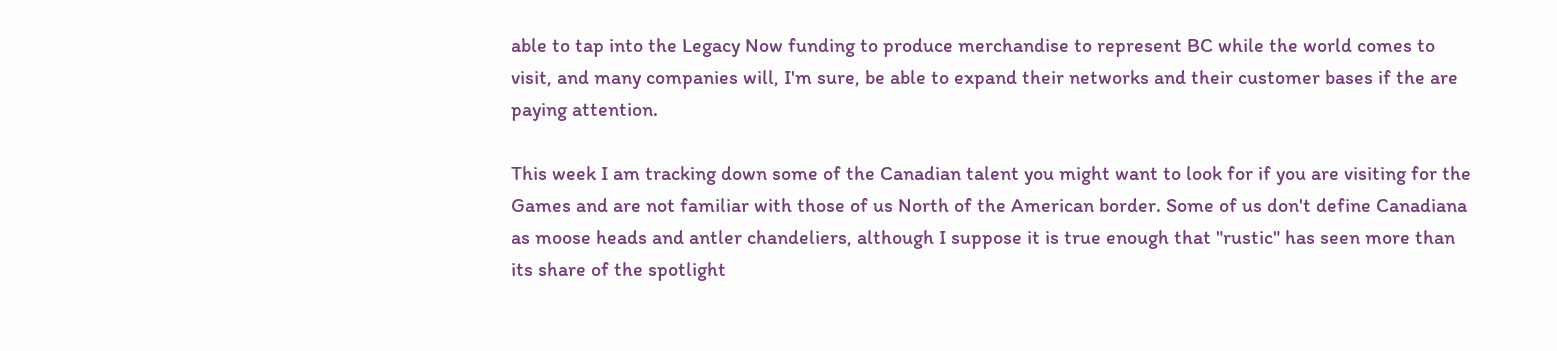able to tap into the Legacy Now funding to produce merchandise to represent BC while the world comes to visit, and many companies will, I'm sure, be able to expand their networks and their customer bases if the are paying attention.

This week I am tracking down some of the Canadian talent you might want to look for if you are visiting for the Games and are not familiar with those of us North of the American border. Some of us don't define Canadiana as moose heads and antler chandeliers, although I suppose it is true enough that "rustic" has seen more than its share of the spotlight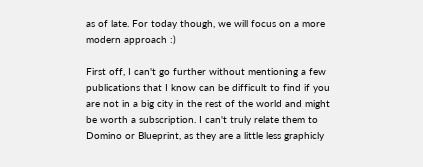as of late. For today though, we will focus on a more modern approach :)

First off, I can't go further without mentioning a few publications that I know can be difficult to find if you are not in a big city in the rest of the world and might be worth a subscription. I can't truly relate them to Domino or Blueprint, as they are a little less graphicly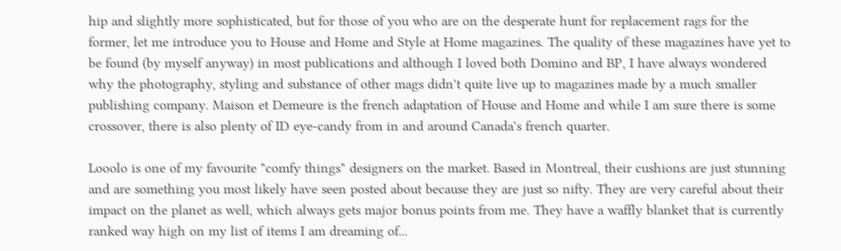hip and slightly more sophisticated, but for those of you who are on the desperate hunt for replacement rags for the former, let me introduce you to House and Home and Style at Home magazines. The quality of these magazines have yet to be found (by myself anyway) in most publications and although I loved both Domino and BP, I have always wondered why the photography, styling and substance of other mags didn't quite live up to magazines made by a much smaller publishing company. Maison et Demeure is the french adaptation of House and Home and while I am sure there is some crossover, there is also plenty of ID eye-candy from in and around Canada's french quarter.

Looolo is one of my favourite "comfy things" designers on the market. Based in Montreal, their cushions are just stunning and are something you most likely have seen posted about because they are just so nifty. They are very careful about their impact on the planet as well, which always gets major bonus points from me. They have a waffly blanket that is currently ranked way high on my list of items I am dreaming of...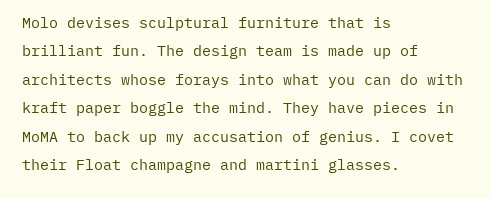Molo devises sculptural furniture that is brilliant fun. The design team is made up of architects whose forays into what you can do with kraft paper boggle the mind. They have pieces in MoMA to back up my accusation of genius. I covet their Float champagne and martini glasses.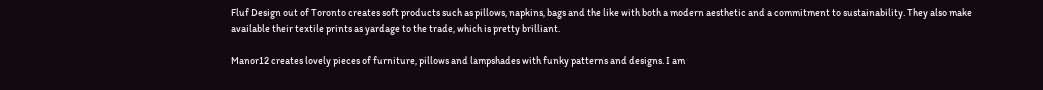Fluf Design out of Toronto creates soft products such as pillows, napkins, bags and the like with both a modern aesthetic and a commitment to sustainability. They also make available their textile prints as yardage to the trade, which is pretty brilliant.

Manor12 creates lovely pieces of furniture, pillows and lampshades with funky patterns and designs. I am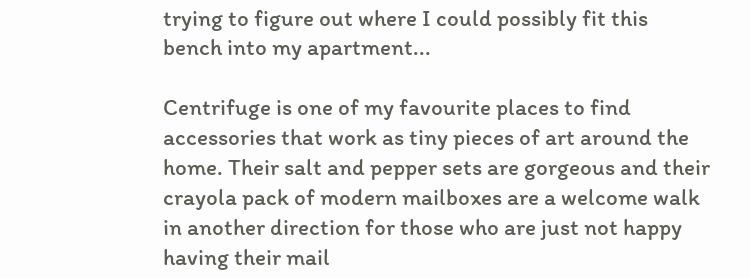trying to figure out where I could possibly fit this bench into my apartment...

Centrifuge is one of my favourite places to find accessories that work as tiny pieces of art around the home. Their salt and pepper sets are gorgeous and their crayola pack of modern mailboxes are a welcome walk in another direction for those who are just not happy having their mail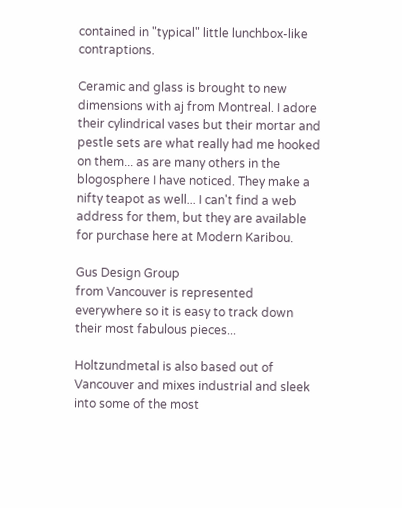contained in "typical" little lunchbox-like contraptions.

Ceramic and glass is brought to new dimensions with aj from Montreal. I adore their cylindrical vases but their mortar and pestle sets are what really had me hooked on them... as are many others in the blogosphere I have noticed. They make a nifty teapot as well... I can't find a web address for them, but they are available for purchase here at Modern Karibou.

Gus Design Group
from Vancouver is represented everywhere so it is easy to track down their most fabulous pieces...

Holtzundmetal is also based out of Vancouver and mixes industrial and sleek into some of the most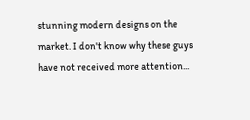stunning modern designs on the market. I don't know why these guys have not received more attention...